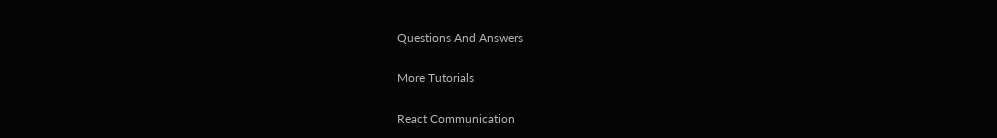Questions And Answers

More Tutorials

React Communication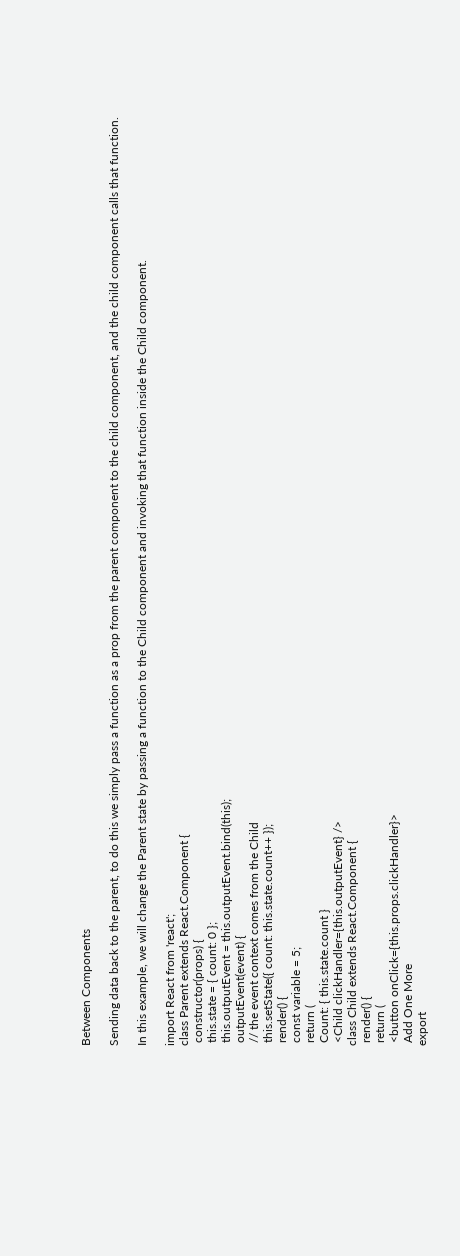Between Components

Sending data back to the parent, to do this we simply pass a function as a prop from the parent component to the child component, and the child component calls that function.

In this example, we will change the Parent state by passing a function to the Child component and invoking that function inside the Child component.

import React from 'react';
class Parent extends React.Component {
 constructor(props) {
 this.state = { count: 0 };
 this.outputEvent = this.outputEvent.bind(this);
 outputEvent(event) {
 // the event context comes from the Child
 this.setState({ count: this.state.count++ });
 render() {
 const variable = 5;
 return (
 Count: { this.state.count }
 <Child clickHandler={this.outputEvent} />
class Child extends React.Component {
 render() {
 return (
 <button onClick={this.props.clickHandler}>
 Add One More
export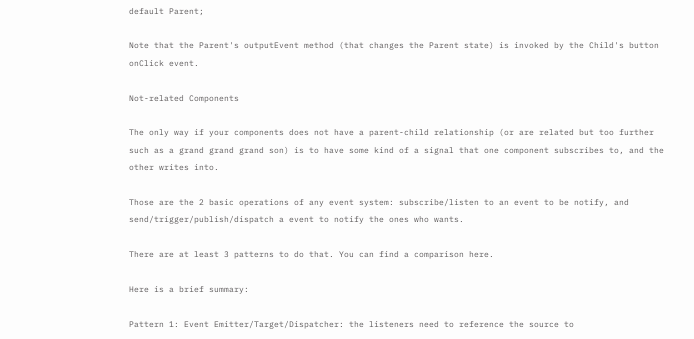default Parent;

Note that the Parent's outputEvent method (that changes the Parent state) is invoked by the Child's button onClick event.

Not-related Components

The only way if your components does not have a parent-child relationship (or are related but too further such as a grand grand grand son) is to have some kind of a signal that one component subscribes to, and the other writes into.

Those are the 2 basic operations of any event system: subscribe/listen to an event to be notify, and send/trigger/publish/dispatch a event to notify the ones who wants.

There are at least 3 patterns to do that. You can find a comparison here.

Here is a brief summary:

Pattern 1: Event Emitter/Target/Dispatcher: the listeners need to reference the source to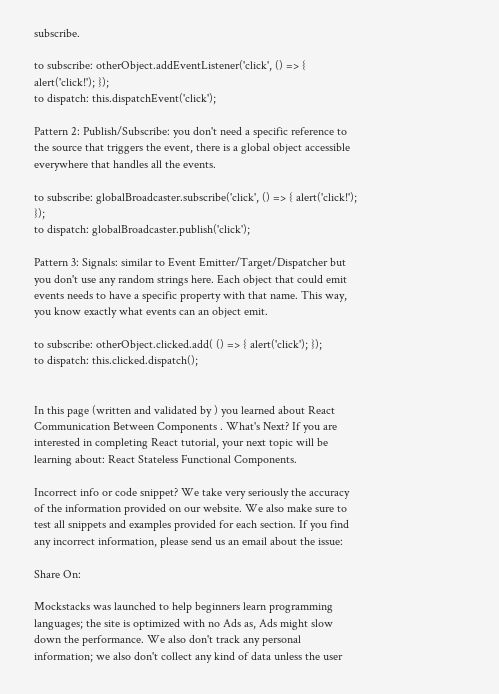subscribe.

to subscribe: otherObject.addEventListener('click', () => { alert('click!'); });
to dispatch: this.dispatchEvent('click');

Pattern 2: Publish/Subscribe: you don't need a specific reference to the source that triggers the event, there is a global object accessible everywhere that handles all the events.

to subscribe: globalBroadcaster.subscribe('click', () => { alert('click!'); });
to dispatch: globalBroadcaster.publish('click');

Pattern 3: Signals: similar to Event Emitter/Target/Dispatcher but you don't use any random strings here. Each object that could emit events needs to have a specific property with that name. This way, you know exactly what events can an object emit.

to subscribe: otherObject.clicked.add( () => { alert('click'); });
to dispatch: this.clicked.dispatch();


In this page (written and validated by ) you learned about React Communication Between Components . What's Next? If you are interested in completing React tutorial, your next topic will be learning about: React Stateless Functional Components.

Incorrect info or code snippet? We take very seriously the accuracy of the information provided on our website. We also make sure to test all snippets and examples provided for each section. If you find any incorrect information, please send us an email about the issue:

Share On:

Mockstacks was launched to help beginners learn programming languages; the site is optimized with no Ads as, Ads might slow down the performance. We also don't track any personal information; we also don't collect any kind of data unless the user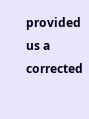provided us a corrected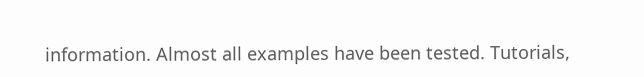information. Almost all examples have been tested. Tutorials,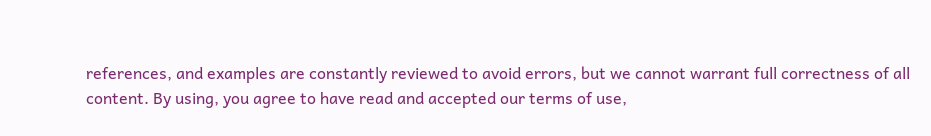references, and examples are constantly reviewed to avoid errors, but we cannot warrant full correctness of all content. By using, you agree to have read and accepted our terms of use,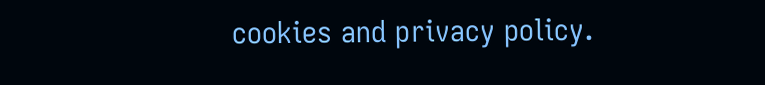cookies and privacy policy.